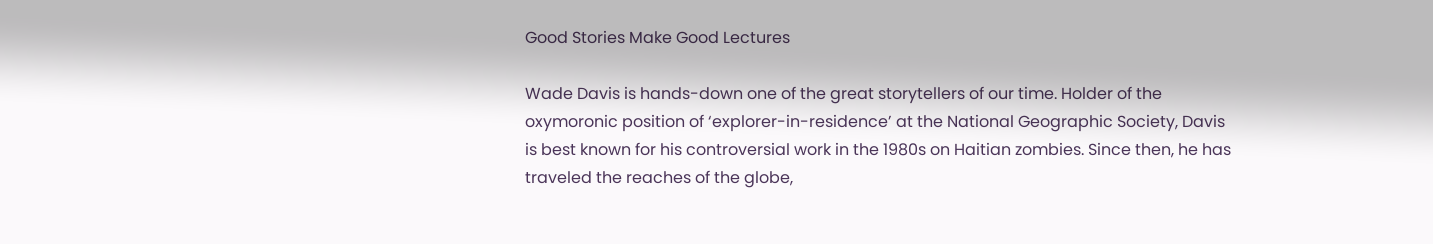Good Stories Make Good Lectures

Wade Davis is hands-down one of the great storytellers of our time. Holder of the oxymoronic position of ‘explorer-in-residence’ at the National Geographic Society, Davis is best known for his controversial work in the 1980s on Haitian zombies. Since then, he has traveled the reaches of the globe,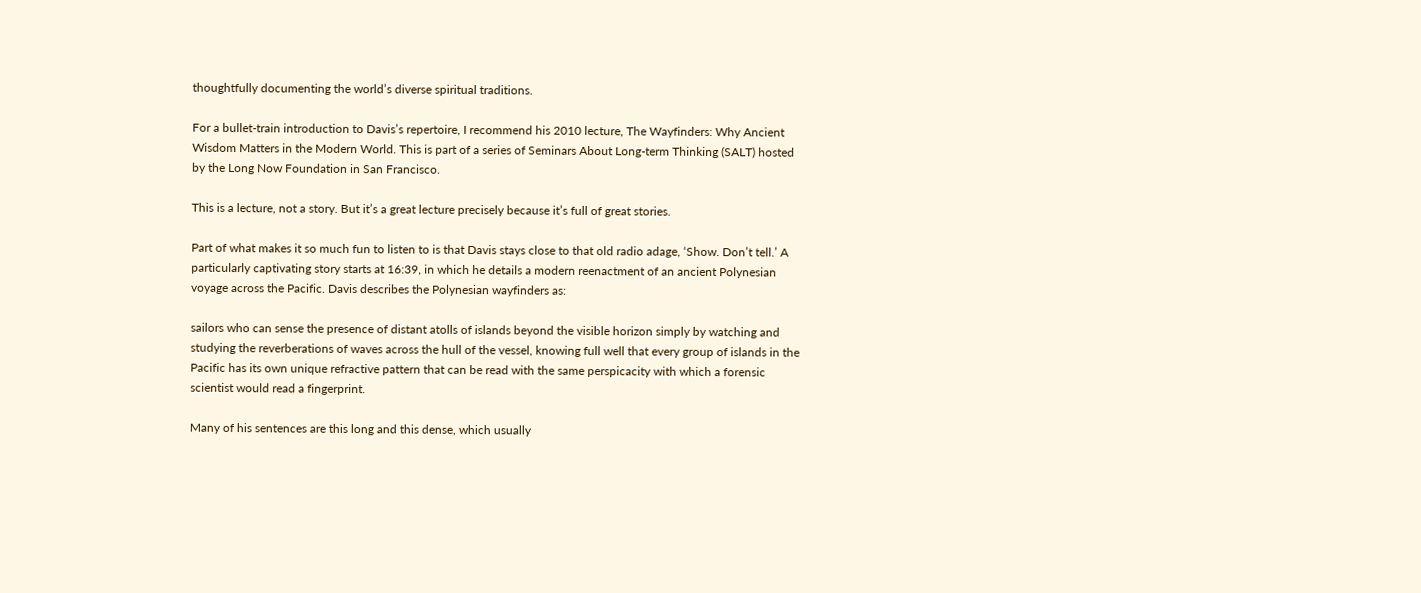thoughtfully documenting the world’s diverse spiritual traditions.

For a bullet-train introduction to Davis’s repertoire, I recommend his 2010 lecture, The Wayfinders: Why Ancient Wisdom Matters in the Modern World. This is part of a series of Seminars About Long-term Thinking (SALT) hosted by the Long Now Foundation in San Francisco.

This is a lecture, not a story. But it’s a great lecture precisely because it’s full of great stories.

Part of what makes it so much fun to listen to is that Davis stays close to that old radio adage, ‘Show. Don’t tell.’ A particularly captivating story starts at 16:39, in which he details a modern reenactment of an ancient Polynesian voyage across the Pacific. Davis describes the Polynesian wayfinders as:

sailors who can sense the presence of distant atolls of islands beyond the visible horizon simply by watching and studying the reverberations of waves across the hull of the vessel, knowing full well that every group of islands in the Pacific has its own unique refractive pattern that can be read with the same perspicacity with which a forensic scientist would read a fingerprint.

Many of his sentences are this long and this dense, which usually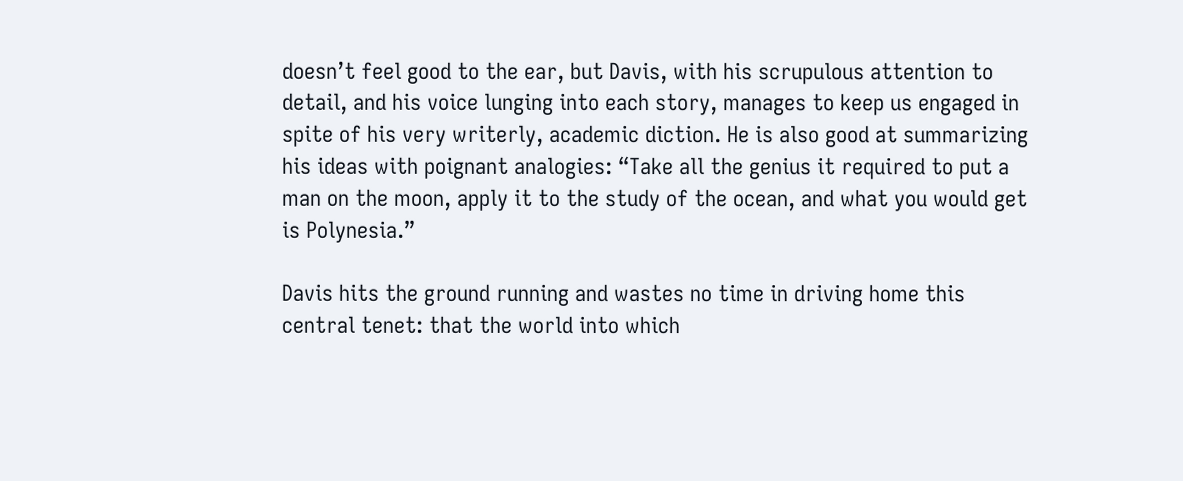doesn’t feel good to the ear, but Davis, with his scrupulous attention to detail, and his voice lunging into each story, manages to keep us engaged in spite of his very writerly, academic diction. He is also good at summarizing his ideas with poignant analogies: “Take all the genius it required to put a man on the moon, apply it to the study of the ocean, and what you would get is Polynesia.”

Davis hits the ground running and wastes no time in driving home this central tenet: that the world into which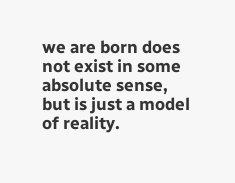we are born does not exist in some absolute sense, but is just a model of reality.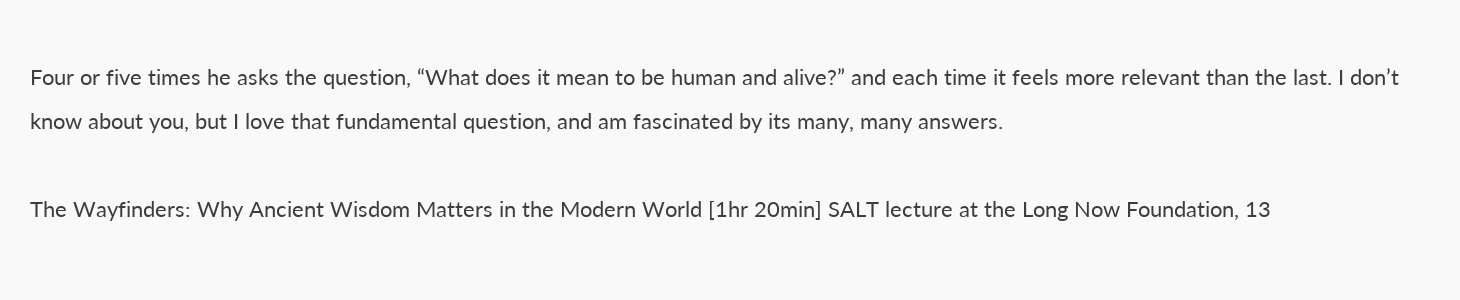Four or five times he asks the question, “What does it mean to be human and alive?” and each time it feels more relevant than the last. I don’t know about you, but I love that fundamental question, and am fascinated by its many, many answers.

The Wayfinders: Why Ancient Wisdom Matters in the Modern World [1hr 20min] SALT lecture at the Long Now Foundation, 13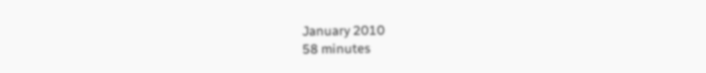January 2010
58 minutes